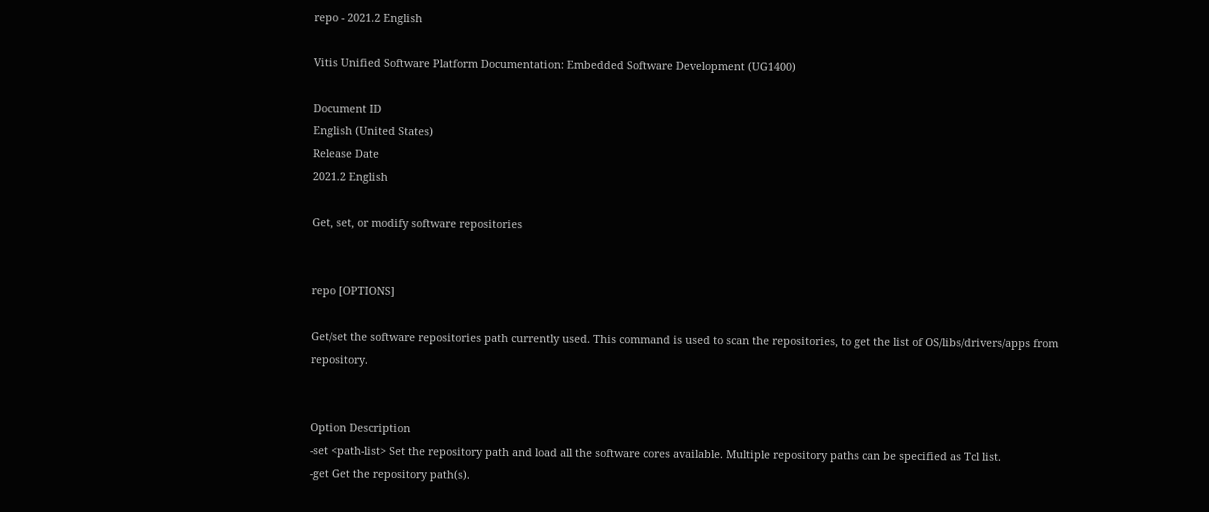repo - 2021.2 English

Vitis Unified Software Platform Documentation: Embedded Software Development (UG1400)

Document ID
English (United States)
Release Date
2021.2 English

Get, set, or modify software repositories


repo [OPTIONS]

Get/set the software repositories path currently used. This command is used to scan the repositories, to get the list of OS/libs/drivers/apps from repository.


Option Description
-set <path-list> Set the repository path and load all the software cores available. Multiple repository paths can be specified as Tcl list.
-get Get the repository path(s).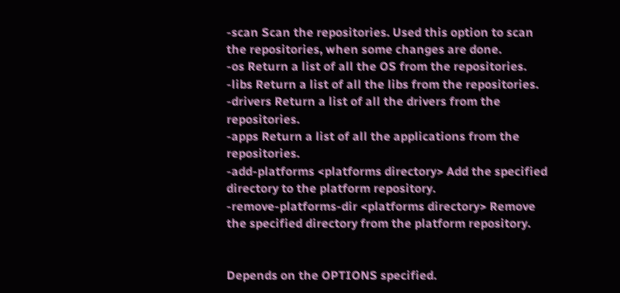-scan Scan the repositories. Used this option to scan the repositories, when some changes are done.
-os Return a list of all the OS from the repositories.
-libs Return a list of all the libs from the repositories.
-drivers Return a list of all the drivers from the repositories.
-apps Return a list of all the applications from the repositories.
-add-platforms <platforms directory> Add the specified directory to the platform repository.
-remove-platforms-dir <platforms directory> Remove the specified directory from the platform repository.


Depends on the OPTIONS specified.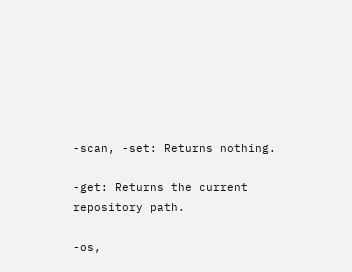-scan, -set: Returns nothing.

-get: Returns the current repository path.

-os,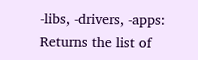-libs, -drivers, -apps: Returns the list of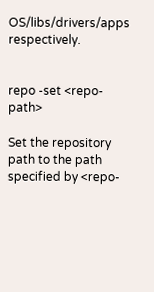OS/libs/drivers/apps respectively.


repo -set <repo-path>

Set the repository path to the path specified by <repo-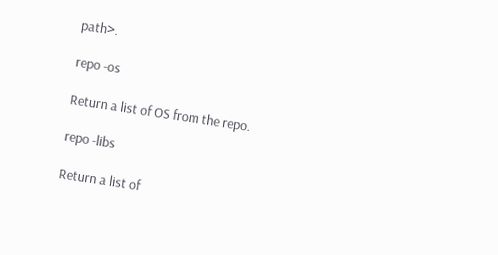path>.

repo -os

Return a list of OS from the repo.

repo -libs

Return a list of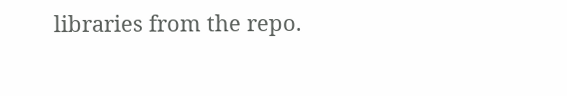libraries from the repo.